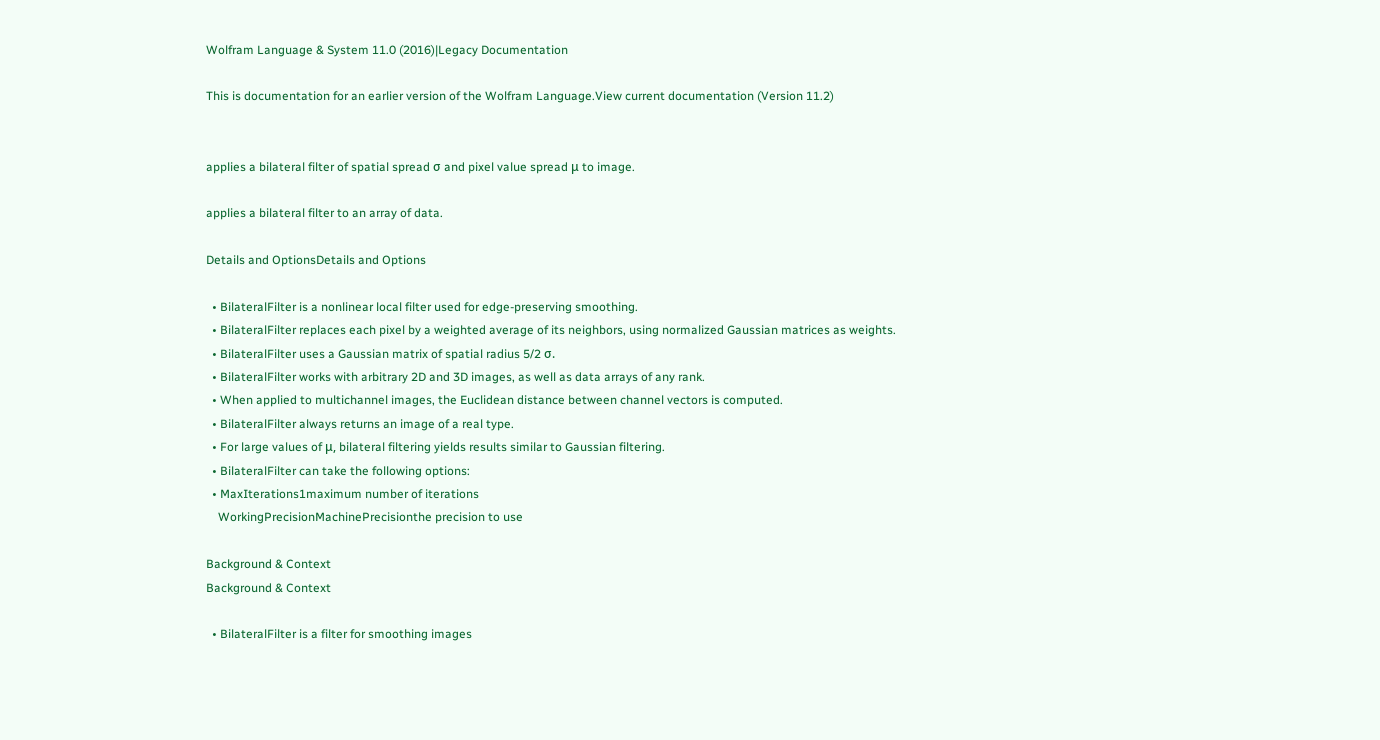Wolfram Language & System 11.0 (2016)|Legacy Documentation

This is documentation for an earlier version of the Wolfram Language.View current documentation (Version 11.2)


applies a bilateral filter of spatial spread σ and pixel value spread μ to image.

applies a bilateral filter to an array of data.

Details and OptionsDetails and Options

  • BilateralFilter is a nonlinear local filter used for edge-preserving smoothing.
  • BilateralFilter replaces each pixel by a weighted average of its neighbors, using normalized Gaussian matrices as weights.
  • BilateralFilter uses a Gaussian matrix of spatial radius 5/2 σ.
  • BilateralFilter works with arbitrary 2D and 3D images, as well as data arrays of any rank.
  • When applied to multichannel images, the Euclidean distance between channel vectors is computed.
  • BilateralFilter always returns an image of a real type.
  • For large values of μ, bilateral filtering yields results similar to Gaussian filtering.
  • BilateralFilter can take the following options:
  • MaxIterations1maximum number of iterations
    WorkingPrecisionMachinePrecisionthe precision to use

Background & Context
Background & Context

  • BilateralFilter is a filter for smoothing images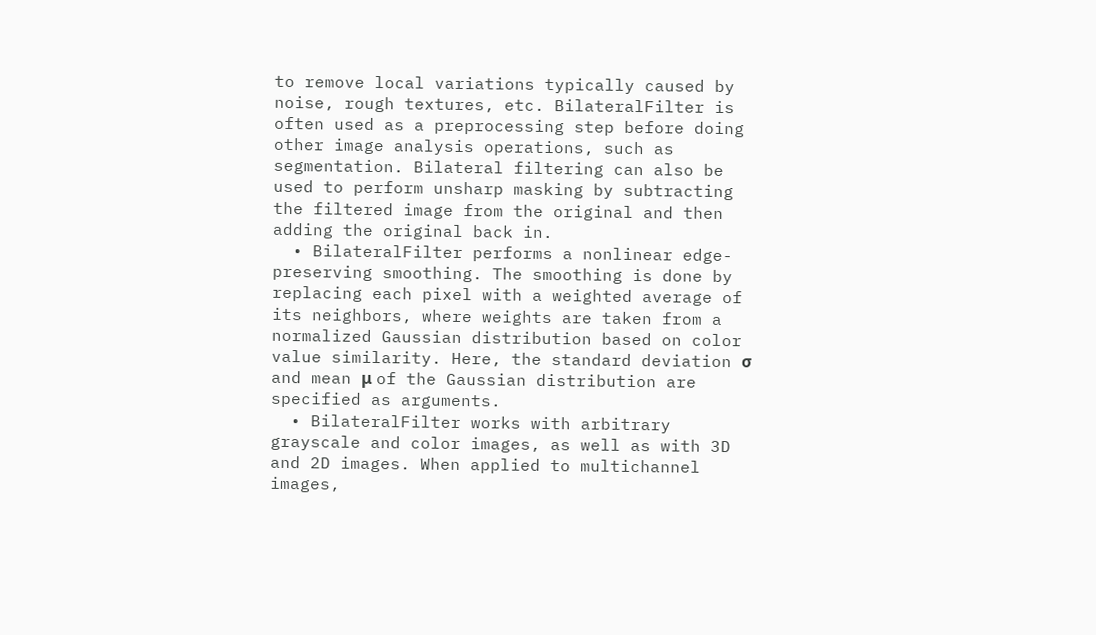to remove local variations typically caused by noise, rough textures, etc. BilateralFilter is often used as a preprocessing step before doing other image analysis operations, such as segmentation. Bilateral filtering can also be used to perform unsharp masking by subtracting the filtered image from the original and then adding the original back in.
  • BilateralFilter performs a nonlinear edge-preserving smoothing. The smoothing is done by replacing each pixel with a weighted average of its neighbors, where weights are taken from a normalized Gaussian distribution based on color value similarity. Here, the standard deviation σ and mean μ of the Gaussian distribution are specified as arguments.
  • BilateralFilter works with arbitrary grayscale and color images, as well as with 3D and 2D images. When applied to multichannel images,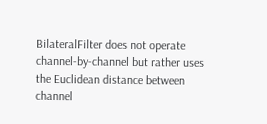BilateralFilter does not operate channel-by-channel but rather uses the Euclidean distance between channel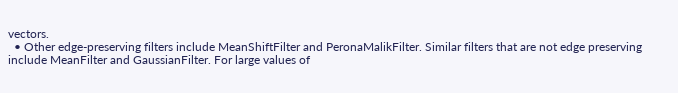vectors.
  • Other edge-preserving filters include MeanShiftFilter and PeronaMalikFilter. Similar filters that are not edge preserving include MeanFilter and GaussianFilter. For large values of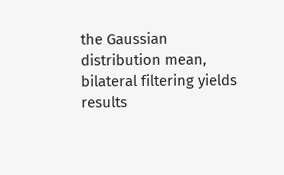the Gaussian distribution mean, bilateral filtering yields results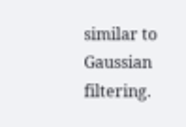similar to Gaussian filtering.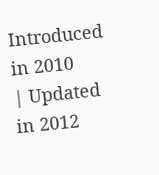Introduced in 2010
| Updated in 2012